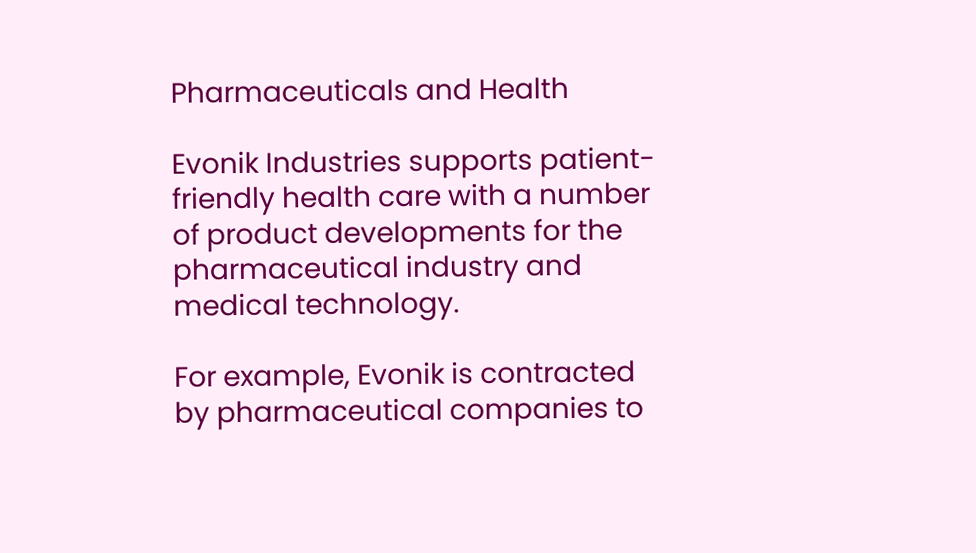Pharmaceuticals and Health

Evonik Industries supports patient-friendly health care with a number of product developments for the pharmaceutical industry and medical technology.

For example, Evonik is contracted by pharmaceutical companies to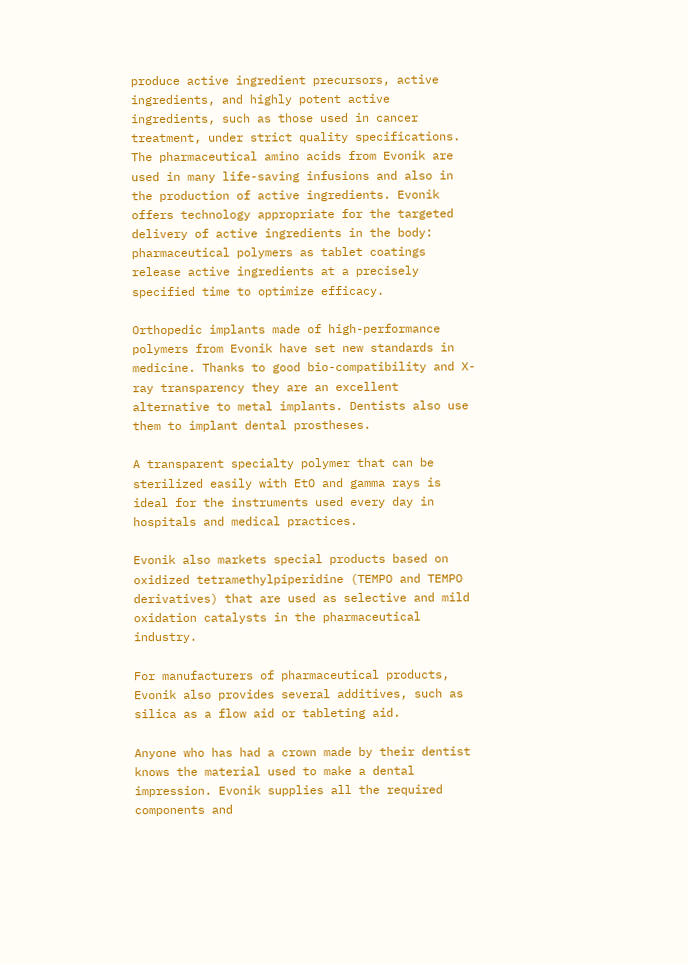produce active ingredient precursors, active ingredients, and highly potent active ingredients, such as those used in cancer treatment, under strict quality specifications. The pharmaceutical amino acids from Evonik are used in many life-saving infusions and also in the production of active ingredients. Evonik offers technology appropriate for the targeted delivery of active ingredients in the body: pharmaceutical polymers as tablet coatings release active ingredients at a precisely specified time to optimize efficacy.

Orthopedic implants made of high-performance polymers from Evonik have set new standards in medicine. Thanks to good bio-compatibility and X-ray transparency they are an excellent alternative to metal implants. Dentists also use them to implant dental prostheses.

A transparent specialty polymer that can be sterilized easily with EtO and gamma rays is ideal for the instruments used every day in hospitals and medical practices.

Evonik also markets special products based on oxidized tetramethylpiperidine (TEMPO and TEMPO derivatives) that are used as selective and mild oxidation catalysts in the pharmaceutical industry.

For manufacturers of pharmaceutical products, Evonik also provides several additives, such as silica as a flow aid or tableting aid.

Anyone who has had a crown made by their dentist knows the material used to make a dental impression. Evonik supplies all the required components and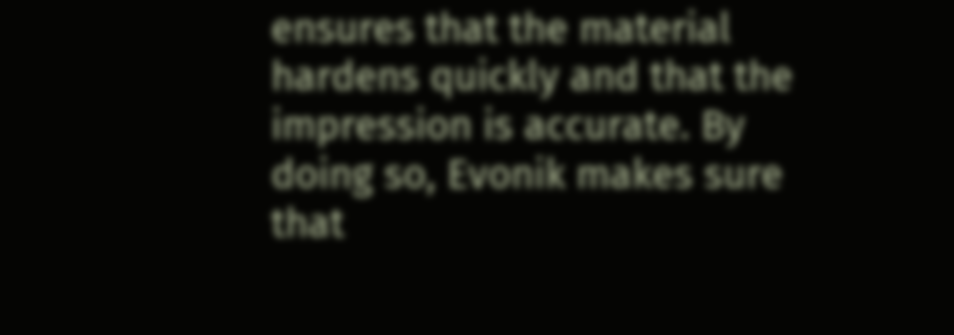ensures that the material hardens quickly and that the impression is accurate. By doing so, Evonik makes sure that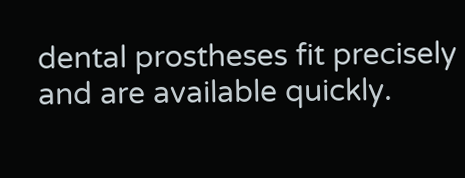dental prostheses fit precisely and are available quickly.